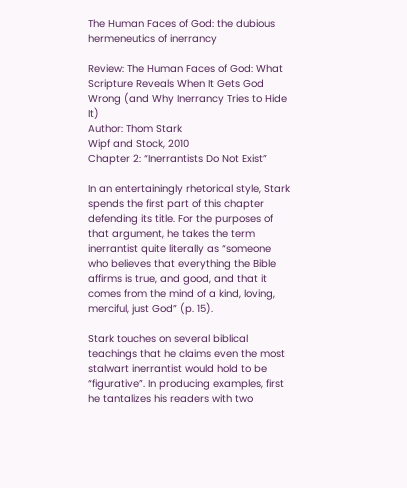The Human Faces of God: the dubious hermeneutics of inerrancy

Review: The Human Faces of God: What Scripture Reveals When It Gets God Wrong (and Why Inerrancy Tries to Hide It)
Author: Thom Stark
Wipf and Stock, 2010
Chapter 2: “Inerrantists Do Not Exist”

In an entertainingly rhetorical style, Stark spends the first part of this chapter defending its title. For the purposes of that argument, he takes the term inerrantist quite literally as “someone who believes that everything the Bible affirms is true, and good, and that it comes from the mind of a kind, loving, merciful, just God” (p. 15).

Stark touches on several biblical teachings that he claims even the most stalwart inerrantist would hold to be “figurative”. In producing examples, first he tantalizes his readers with two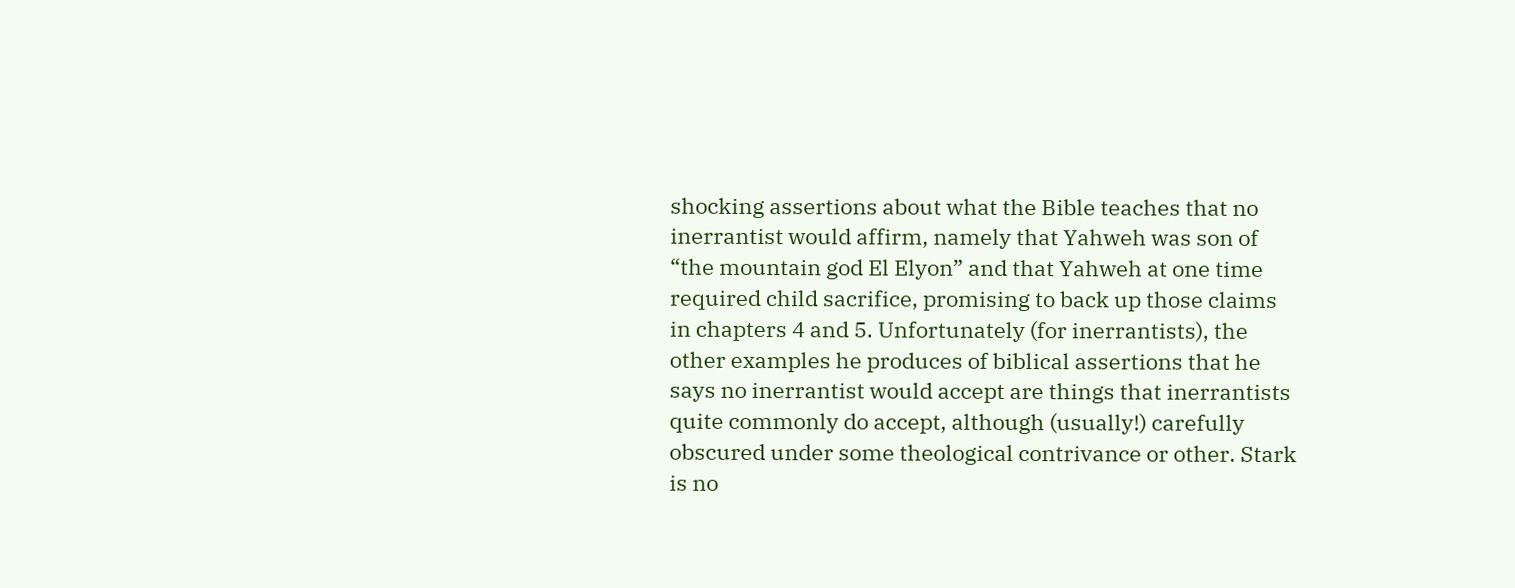shocking assertions about what the Bible teaches that no inerrantist would affirm, namely that Yahweh was son of “the mountain god El Elyon” and that Yahweh at one time required child sacrifice, promising to back up those claims in chapters 4 and 5. Unfortunately (for inerrantists), the other examples he produces of biblical assertions that he says no inerrantist would accept are things that inerrantists quite commonly do accept, although (usually!) carefully obscured under some theological contrivance or other. Stark is no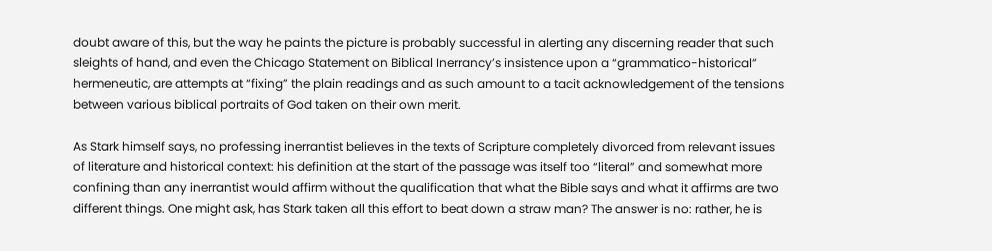doubt aware of this, but the way he paints the picture is probably successful in alerting any discerning reader that such sleights of hand, and even the Chicago Statement on Biblical Inerrancy’s insistence upon a “grammatico-historical” hermeneutic, are attempts at “fixing” the plain readings and as such amount to a tacit acknowledgement of the tensions between various biblical portraits of God taken on their own merit.

As Stark himself says, no professing inerrantist believes in the texts of Scripture completely divorced from relevant issues of literature and historical context: his definition at the start of the passage was itself too “literal” and somewhat more confining than any inerrantist would affirm without the qualification that what the Bible says and what it affirms are two different things. One might ask, has Stark taken all this effort to beat down a straw man? The answer is no: rather, he is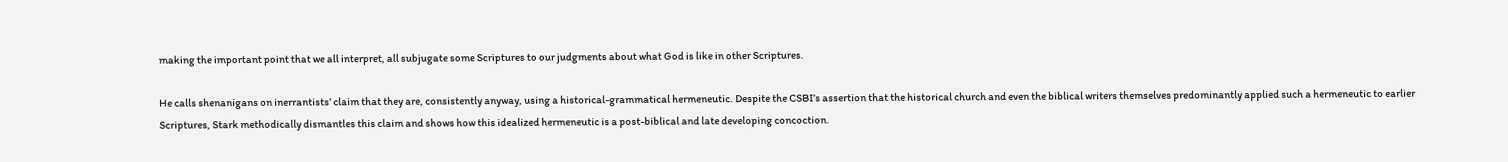making the important point that we all interpret, all subjugate some Scriptures to our judgments about what God is like in other Scriptures.

He calls shenanigans on inerrantists’ claim that they are, consistently anyway, using a historical-grammatical hermeneutic. Despite the CSBI’s assertion that the historical church and even the biblical writers themselves predominantly applied such a hermeneutic to earlier Scriptures, Stark methodically dismantles this claim and shows how this idealized hermeneutic is a post-biblical and late developing concoction.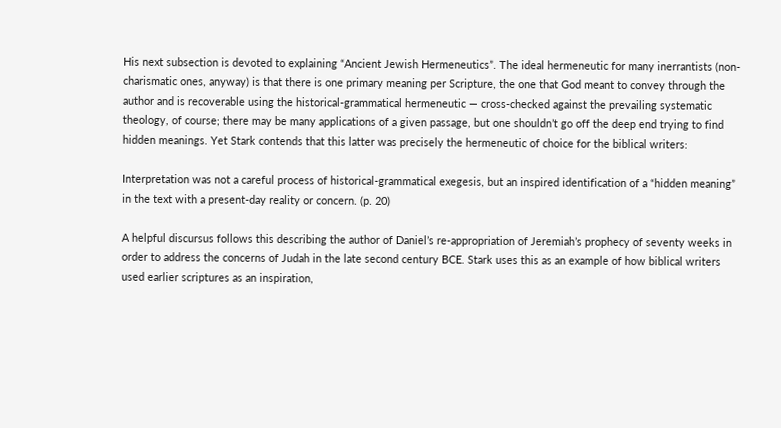His next subsection is devoted to explaining “Ancient Jewish Hermeneutics”. The ideal hermeneutic for many inerrantists (non-charismatic ones, anyway) is that there is one primary meaning per Scripture, the one that God meant to convey through the author and is recoverable using the historical-grammatical hermeneutic — cross-checked against the prevailing systematic theology, of course; there may be many applications of a given passage, but one shouldn’t go off the deep end trying to find hidden meanings. Yet Stark contends that this latter was precisely the hermeneutic of choice for the biblical writers:

Interpretation was not a careful process of historical-grammatical exegesis, but an inspired identification of a “hidden meaning” in the text with a present-day reality or concern. (p. 20)

A helpful discursus follows this describing the author of Daniel’s re-appropriation of Jeremiah’s prophecy of seventy weeks in order to address the concerns of Judah in the late second century BCE. Stark uses this as an example of how biblical writers used earlier scriptures as an inspiration,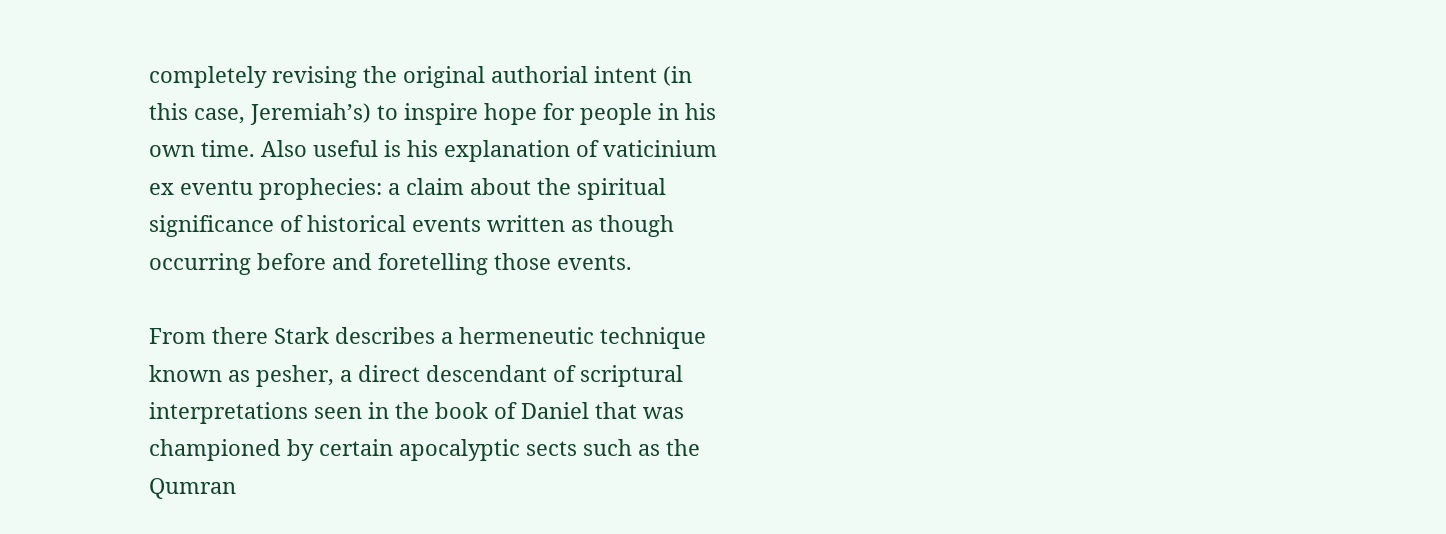completely revising the original authorial intent (in this case, Jeremiah’s) to inspire hope for people in his own time. Also useful is his explanation of vaticinium ex eventu prophecies: a claim about the spiritual significance of historical events written as though occurring before and foretelling those events.

From there Stark describes a hermeneutic technique known as pesher, a direct descendant of scriptural interpretations seen in the book of Daniel that was championed by certain apocalyptic sects such as the Qumran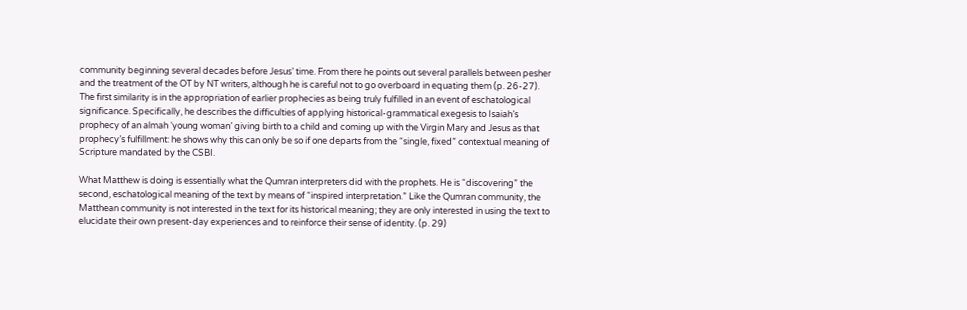community beginning several decades before Jesus’ time. From there he points out several parallels between pesher and the treatment of the OT by NT writers, although he is careful not to go overboard in equating them (p. 26-27). The first similarity is in the appropriation of earlier prophecies as being truly fulfilled in an event of eschatological significance. Specifically, he describes the difficulties of applying historical-grammatical exegesis to Isaiah’s prophecy of an almah ‘young woman’ giving birth to a child and coming up with the Virgin Mary and Jesus as that prophecy’s fulfillment: he shows why this can only be so if one departs from the “single, fixed” contextual meaning of Scripture mandated by the CSBI.

What Matthew is doing is essentially what the Qumran interpreters did with the prophets. He is “discovering” the second, eschatological meaning of the text by means of “inspired interpretation.” Like the Qumran community, the Matthean community is not interested in the text for its historical meaning; they are only interested in using the text to elucidate their own present-day experiences and to reinforce their sense of identity. (p. 29)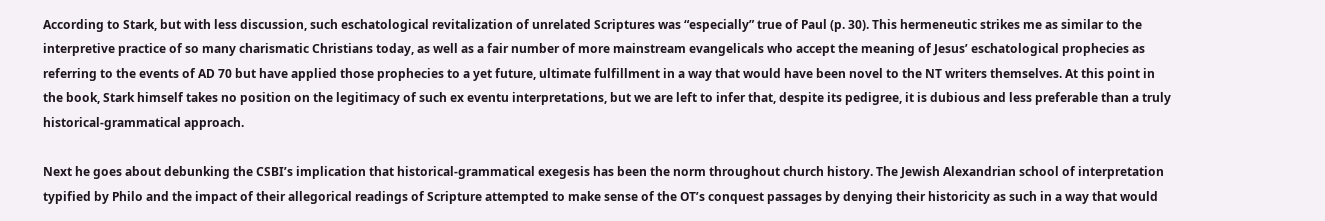According to Stark, but with less discussion, such eschatological revitalization of unrelated Scriptures was “especially” true of Paul (p. 30). This hermeneutic strikes me as similar to the interpretive practice of so many charismatic Christians today, as well as a fair number of more mainstream evangelicals who accept the meaning of Jesus’ eschatological prophecies as referring to the events of AD 70 but have applied those prophecies to a yet future, ultimate fulfillment in a way that would have been novel to the NT writers themselves. At this point in the book, Stark himself takes no position on the legitimacy of such ex eventu interpretations, but we are left to infer that, despite its pedigree, it is dubious and less preferable than a truly historical-grammatical approach.

Next he goes about debunking the CSBI’s implication that historical-grammatical exegesis has been the norm throughout church history. The Jewish Alexandrian school of interpretation typified by Philo and the impact of their allegorical readings of Scripture attempted to make sense of the OT’s conquest passages by denying their historicity as such in a way that would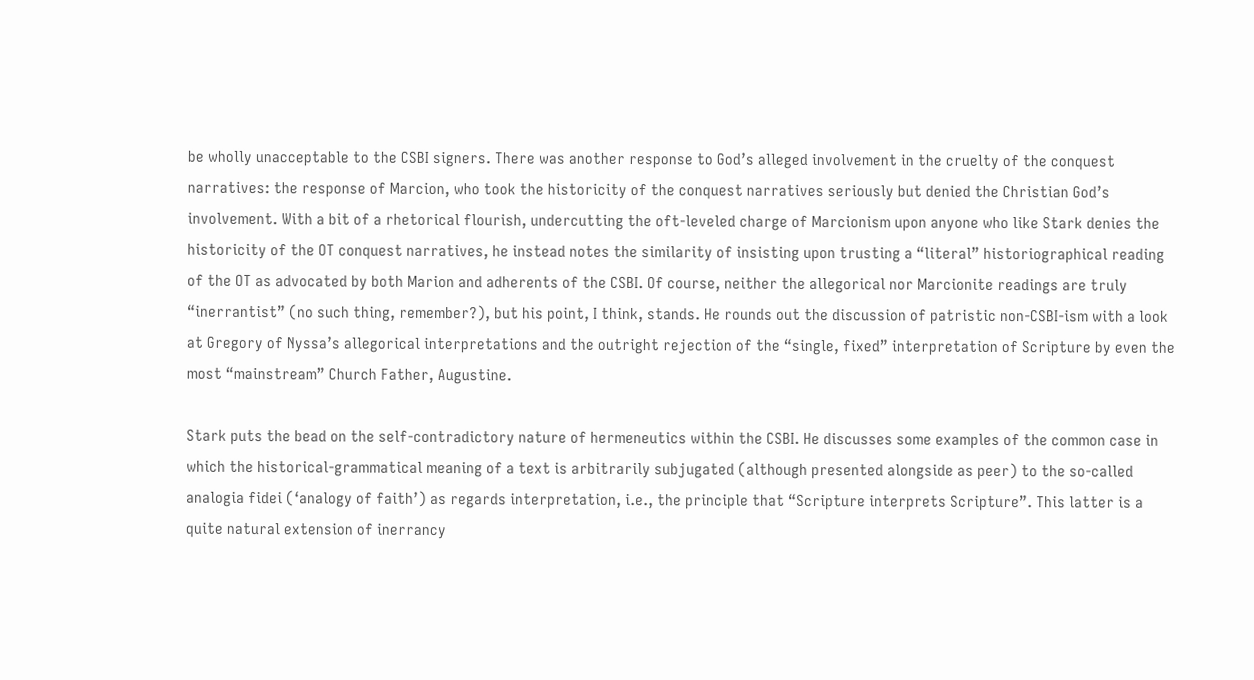be wholly unacceptable to the CSBI signers. There was another response to God’s alleged involvement in the cruelty of the conquest narratives: the response of Marcion, who took the historicity of the conquest narratives seriously but denied the Christian God’s involvement. With a bit of a rhetorical flourish, undercutting the oft-leveled charge of Marcionism upon anyone who like Stark denies the historicity of the OT conquest narratives, he instead notes the similarity of insisting upon trusting a “literal” historiographical reading of the OT as advocated by both Marion and adherents of the CSBI. Of course, neither the allegorical nor Marcionite readings are truly “inerrantist” (no such thing, remember?), but his point, I think, stands. He rounds out the discussion of patristic non-CSBI-ism with a look at Gregory of Nyssa’s allegorical interpretations and the outright rejection of the “single, fixed” interpretation of Scripture by even the most “mainstream” Church Father, Augustine.

Stark puts the bead on the self-contradictory nature of hermeneutics within the CSBI. He discusses some examples of the common case in which the historical-grammatical meaning of a text is arbitrarily subjugated (although presented alongside as peer) to the so-called analogia fidei (‘analogy of faith’) as regards interpretation, i.e., the principle that “Scripture interprets Scripture”. This latter is a quite natural extension of inerrancy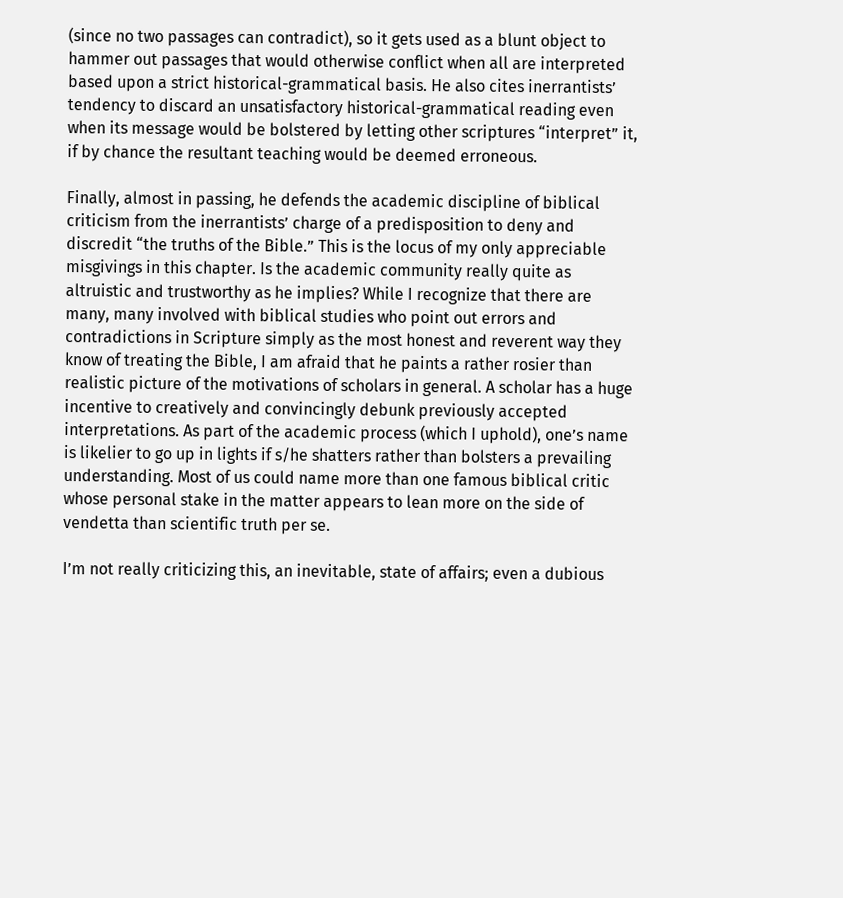(since no two passages can contradict), so it gets used as a blunt object to hammer out passages that would otherwise conflict when all are interpreted based upon a strict historical-grammatical basis. He also cites inerrantists’ tendency to discard an unsatisfactory historical-grammatical reading even when its message would be bolstered by letting other scriptures “interpret” it, if by chance the resultant teaching would be deemed erroneous.

Finally, almost in passing, he defends the academic discipline of biblical criticism from the inerrantists’ charge of a predisposition to deny and discredit “the truths of the Bible.” This is the locus of my only appreciable misgivings in this chapter. Is the academic community really quite as altruistic and trustworthy as he implies? While I recognize that there are many, many involved with biblical studies who point out errors and contradictions in Scripture simply as the most honest and reverent way they know of treating the Bible, I am afraid that he paints a rather rosier than realistic picture of the motivations of scholars in general. A scholar has a huge incentive to creatively and convincingly debunk previously accepted interpretations. As part of the academic process (which I uphold), one’s name is likelier to go up in lights if s/he shatters rather than bolsters a prevailing understanding. Most of us could name more than one famous biblical critic whose personal stake in the matter appears to lean more on the side of vendetta than scientific truth per se.

I’m not really criticizing this, an inevitable, state of affairs; even a dubious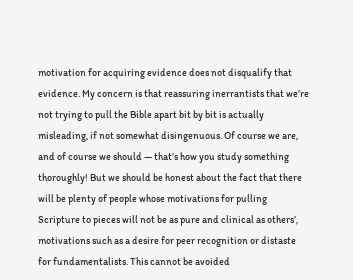motivation for acquiring evidence does not disqualify that evidence. My concern is that reassuring inerrantists that we’re not trying to pull the Bible apart bit by bit is actually misleading, if not somewhat disingenuous. Of course we are, and of course we should — that’s how you study something thoroughly! But we should be honest about the fact that there will be plenty of people whose motivations for pulling Scripture to pieces will not be as pure and clinical as others’, motivations such as a desire for peer recognition or distaste for fundamentalists. This cannot be avoided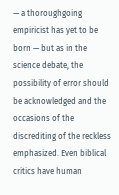— a thoroughgoing empiricist has yet to be born — but as in the science debate, the possibility of error should be acknowledged and the occasions of the discrediting of the reckless emphasized. Even biblical critics have human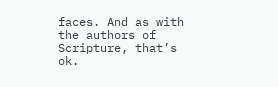faces. And as with the authors of Scripture, that’s ok.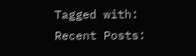Tagged with:
Recent Posts: